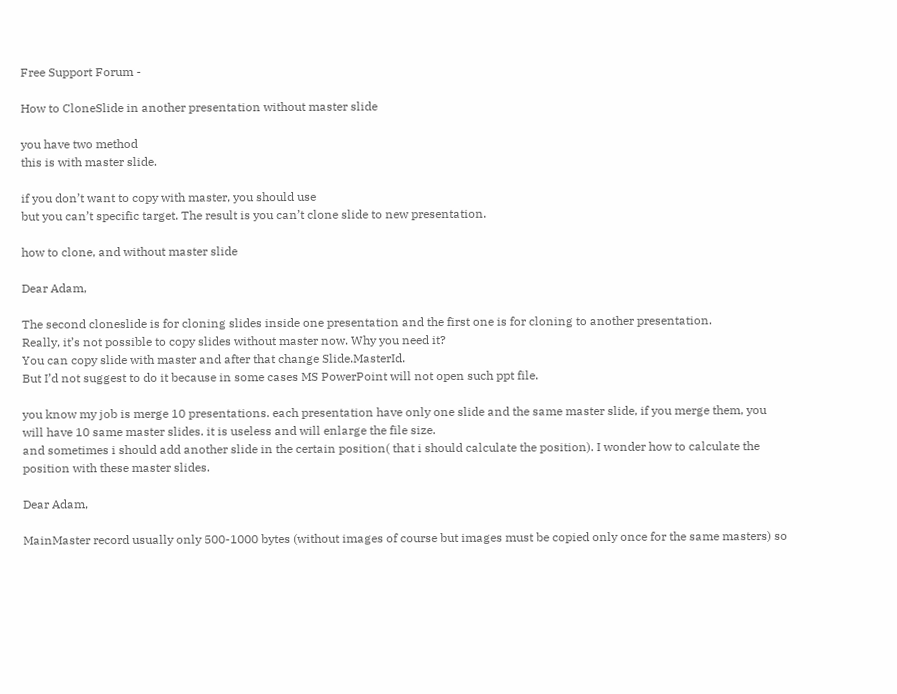Free Support Forum -

How to CloneSlide in another presentation without master slide

you have two method
this is with master slide.

if you don’t want to copy with master, you should use
but you can’t specific target. The result is you can’t clone slide to new presentation.

how to clone, and without master slide

Dear Adam,

The second cloneslide is for cloning slides inside one presentation and the first one is for cloning to another presentation.
Really, it’s not possible to copy slides without master now. Why you need it?
You can copy slide with master and after that change Slide.MasterId.
But I’d not suggest to do it because in some cases MS PowerPoint will not open such ppt file.

you know my job is merge 10 presentations. each presentation have only one slide and the same master slide, if you merge them, you will have 10 same master slides. it is useless and will enlarge the file size.
and sometimes i should add another slide in the certain position( that i should calculate the position). I wonder how to calculate the position with these master slides.

Dear Adam,

MainMaster record usually only 500-1000 bytes (without images of course but images must be copied only once for the same masters) so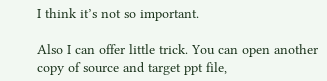I think it’s not so important.

Also I can offer little trick. You can open another copy of source and target ppt file,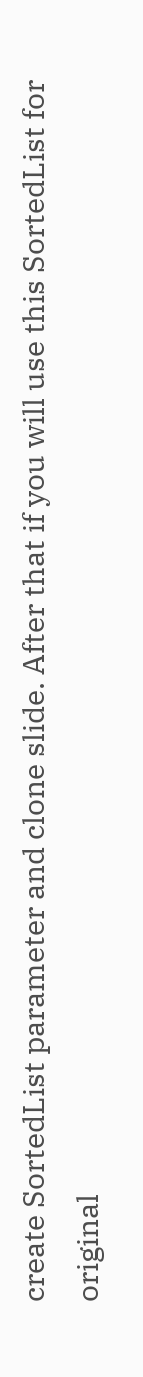create SortedList parameter and clone slide. After that if you will use this SortedList for original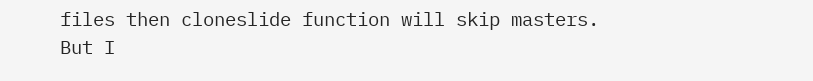files then cloneslide function will skip masters.
But I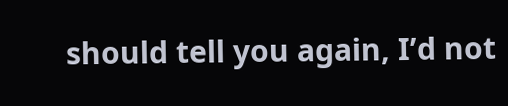should tell you again, I’d not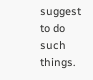suggest to do such things.